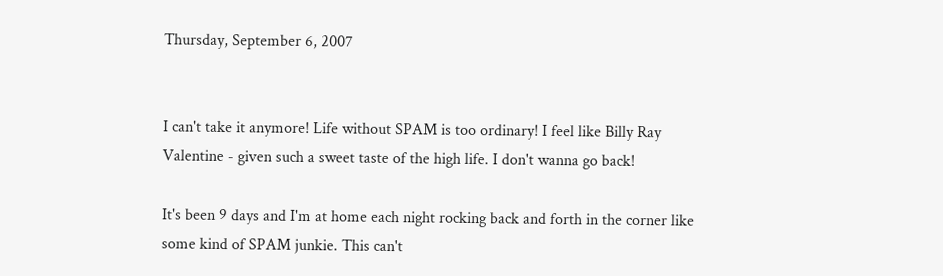Thursday, September 6, 2007


I can't take it anymore! Life without SPAM is too ordinary! I feel like Billy Ray Valentine - given such a sweet taste of the high life. I don't wanna go back!

It's been 9 days and I'm at home each night rocking back and forth in the corner like some kind of SPAM junkie. This can't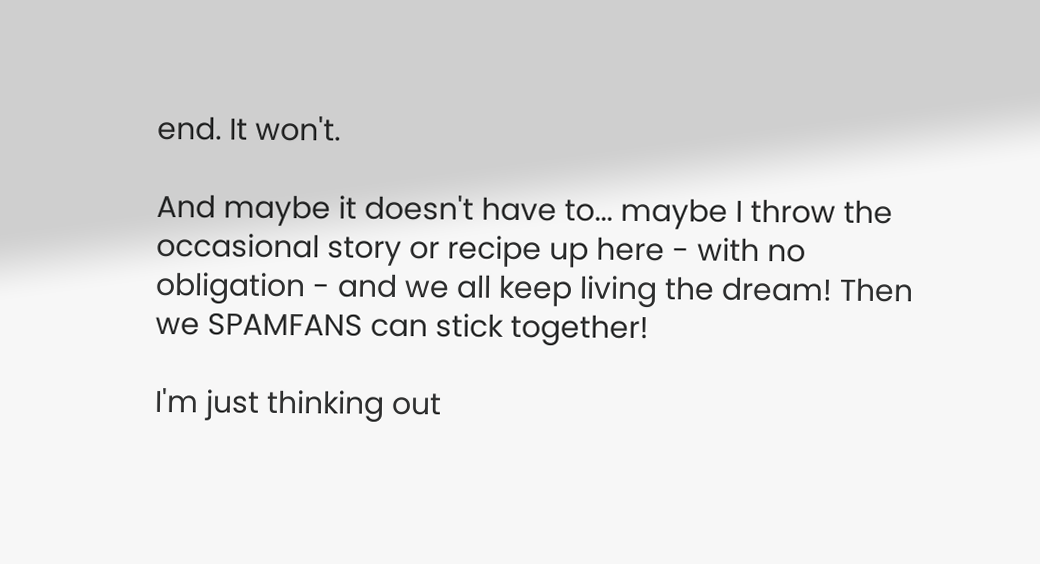end. It won't.

And maybe it doesn't have to... maybe I throw the occasional story or recipe up here - with no obligation - and we all keep living the dream! Then we SPAMFANS can stick together!

I'm just thinking out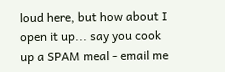loud here, but how about I open it up... say you cook up a SPAM meal - email me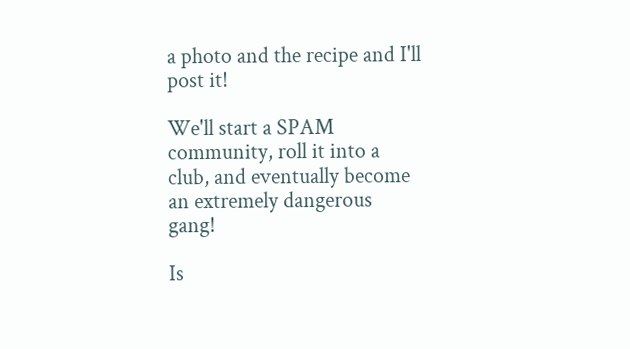a photo and the recipe and I'll post it!

We'll start a SPAM community, roll it into a club, and eventually become an extremely dangerous gang!

Is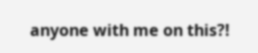anyone with me on this?!